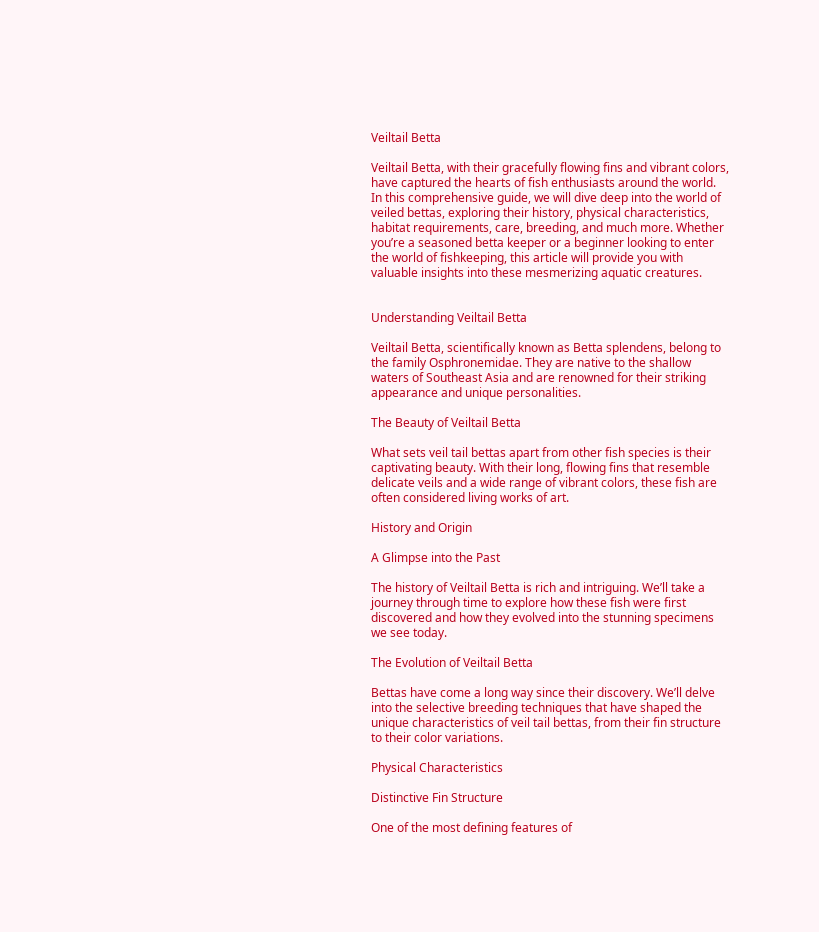Veiltail Betta

Veiltail Betta, with their gracefully flowing fins and vibrant colors, have captured the hearts of fish enthusiasts around the world. In this comprehensive guide, we will dive deep into the world of veiled bettas, exploring their history, physical characteristics, habitat requirements, care, breeding, and much more. Whether you’re a seasoned betta keeper or a beginner looking to enter the world of fishkeeping, this article will provide you with valuable insights into these mesmerizing aquatic creatures.


Understanding Veiltail Betta

Veiltail Betta, scientifically known as Betta splendens, belong to the family Osphronemidae. They are native to the shallow waters of Southeast Asia and are renowned for their striking appearance and unique personalities.

The Beauty of Veiltail Betta

What sets veil tail bettas apart from other fish species is their captivating beauty. With their long, flowing fins that resemble delicate veils and a wide range of vibrant colors, these fish are often considered living works of art.

History and Origin

A Glimpse into the Past

The history of Veiltail Betta is rich and intriguing. We’ll take a journey through time to explore how these fish were first discovered and how they evolved into the stunning specimens we see today.

The Evolution of Veiltail Betta

Bettas have come a long way since their discovery. We’ll delve into the selective breeding techniques that have shaped the unique characteristics of veil tail bettas, from their fin structure to their color variations.

Physical Characteristics

Distinctive Fin Structure

One of the most defining features of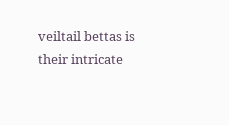veiltail bettas is their intricate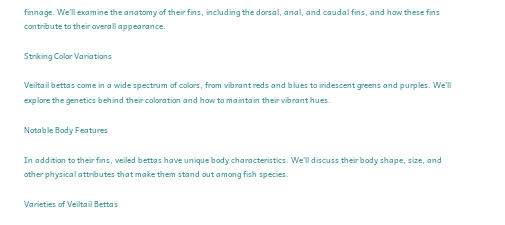finnage. We’ll examine the anatomy of their fins, including the dorsal, anal, and caudal fins, and how these fins contribute to their overall appearance.

Striking Color Variations

Veiltail bettas come in a wide spectrum of colors, from vibrant reds and blues to iridescent greens and purples. We’ll explore the genetics behind their coloration and how to maintain their vibrant hues.

Notable Body Features

In addition to their fins, veiled bettas have unique body characteristics. We’ll discuss their body shape, size, and other physical attributes that make them stand out among fish species.

Varieties of Veiltail Bettas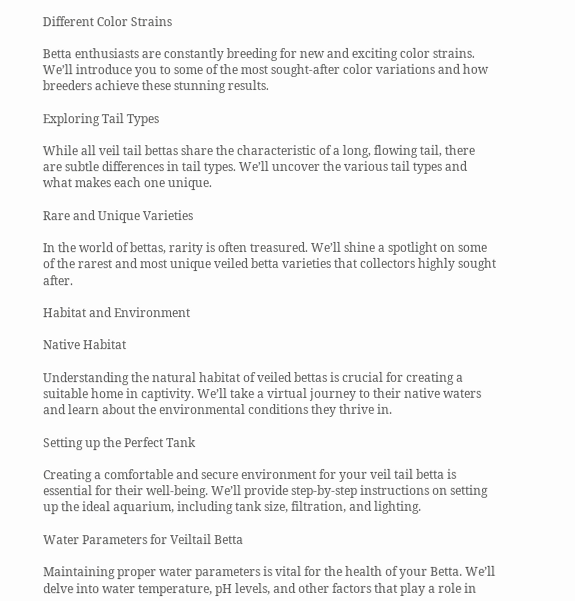Different Color Strains

Betta enthusiasts are constantly breeding for new and exciting color strains. We’ll introduce you to some of the most sought-after color variations and how breeders achieve these stunning results.

Exploring Tail Types

While all veil tail bettas share the characteristic of a long, flowing tail, there are subtle differences in tail types. We’ll uncover the various tail types and what makes each one unique.

Rare and Unique Varieties

In the world of bettas, rarity is often treasured. We’ll shine a spotlight on some of the rarest and most unique veiled betta varieties that collectors highly sought after.

Habitat and Environment

Native Habitat

Understanding the natural habitat of veiled bettas is crucial for creating a suitable home in captivity. We’ll take a virtual journey to their native waters and learn about the environmental conditions they thrive in.

Setting up the Perfect Tank

Creating a comfortable and secure environment for your veil tail betta is essential for their well-being. We’ll provide step-by-step instructions on setting up the ideal aquarium, including tank size, filtration, and lighting.

Water Parameters for Veiltail Betta

Maintaining proper water parameters is vital for the health of your Betta. We’ll delve into water temperature, pH levels, and other factors that play a role in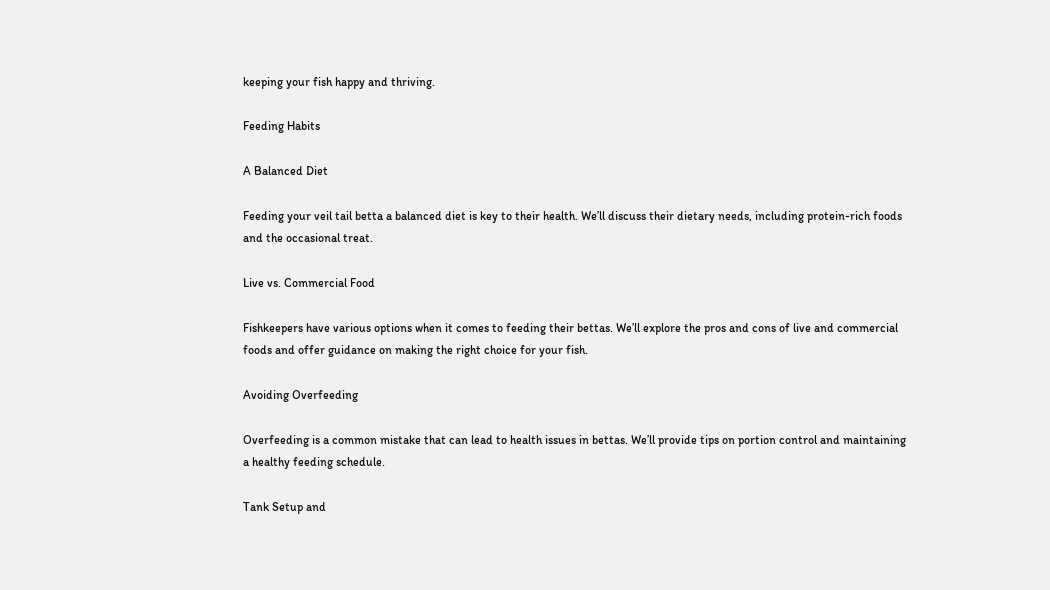keeping your fish happy and thriving.

Feeding Habits

A Balanced Diet

Feeding your veil tail betta a balanced diet is key to their health. We’ll discuss their dietary needs, including protein-rich foods and the occasional treat.

Live vs. Commercial Food

Fishkeepers have various options when it comes to feeding their bettas. We’ll explore the pros and cons of live and commercial foods and offer guidance on making the right choice for your fish.

Avoiding Overfeeding

Overfeeding is a common mistake that can lead to health issues in bettas. We’ll provide tips on portion control and maintaining a healthy feeding schedule.

Tank Setup and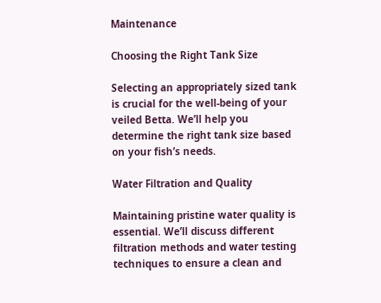Maintenance

Choosing the Right Tank Size

Selecting an appropriately sized tank is crucial for the well-being of your veiled Betta. We’ll help you determine the right tank size based on your fish’s needs.

Water Filtration and Quality

Maintaining pristine water quality is essential. We’ll discuss different filtration methods and water testing techniques to ensure a clean and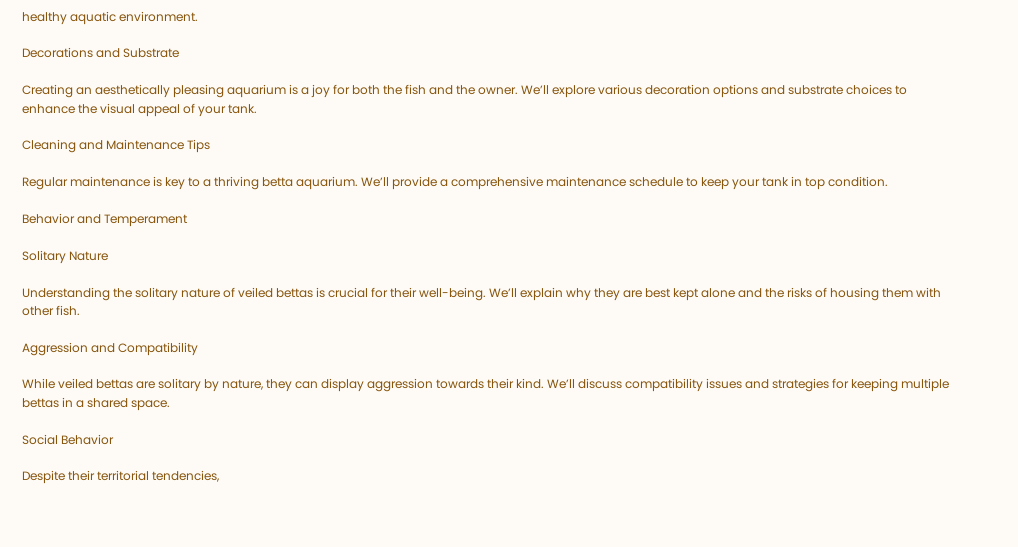healthy aquatic environment.

Decorations and Substrate

Creating an aesthetically pleasing aquarium is a joy for both the fish and the owner. We’ll explore various decoration options and substrate choices to enhance the visual appeal of your tank.

Cleaning and Maintenance Tips

Regular maintenance is key to a thriving betta aquarium. We’ll provide a comprehensive maintenance schedule to keep your tank in top condition.

Behavior and Temperament

Solitary Nature

Understanding the solitary nature of veiled bettas is crucial for their well-being. We’ll explain why they are best kept alone and the risks of housing them with other fish.

Aggression and Compatibility

While veiled bettas are solitary by nature, they can display aggression towards their kind. We’ll discuss compatibility issues and strategies for keeping multiple bettas in a shared space.

Social Behavior

Despite their territorial tendencies,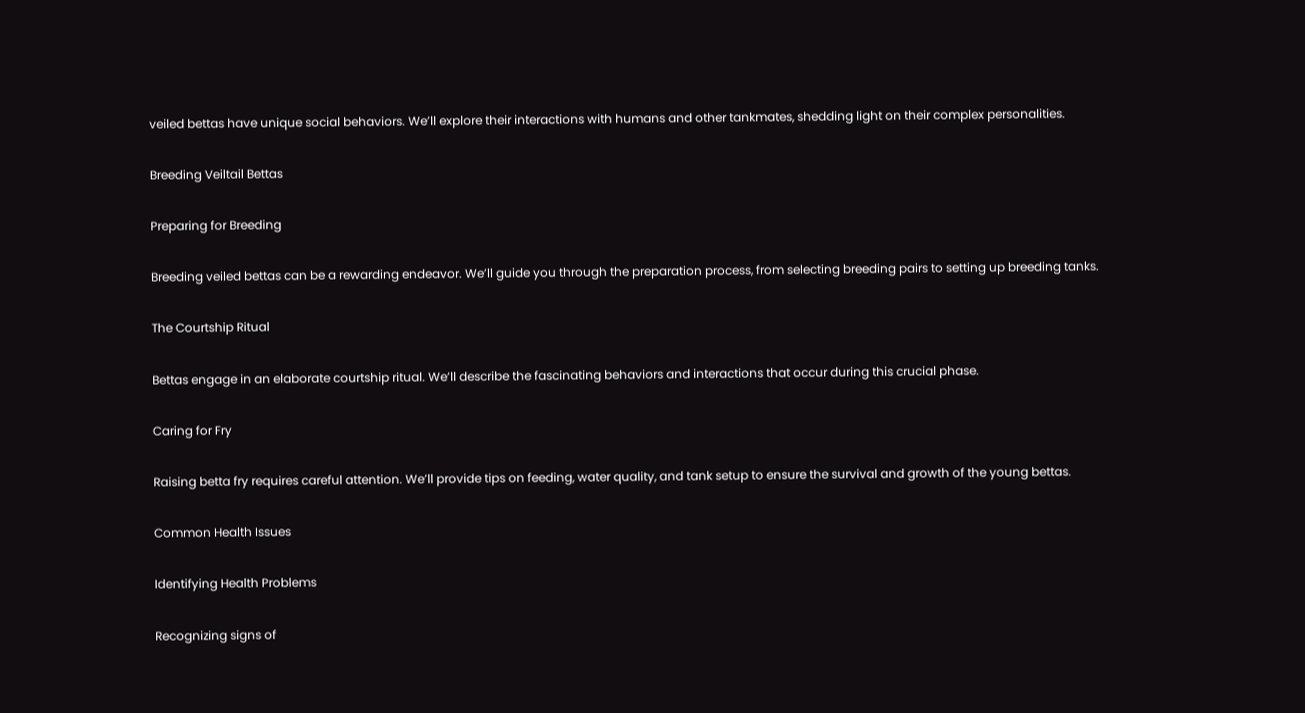veiled bettas have unique social behaviors. We’ll explore their interactions with humans and other tankmates, shedding light on their complex personalities.

Breeding Veiltail Bettas

Preparing for Breeding

Breeding veiled bettas can be a rewarding endeavor. We’ll guide you through the preparation process, from selecting breeding pairs to setting up breeding tanks.

The Courtship Ritual

Bettas engage in an elaborate courtship ritual. We’ll describe the fascinating behaviors and interactions that occur during this crucial phase.

Caring for Fry

Raising betta fry requires careful attention. We’ll provide tips on feeding, water quality, and tank setup to ensure the survival and growth of the young bettas.

Common Health Issues

Identifying Health Problems

Recognizing signs of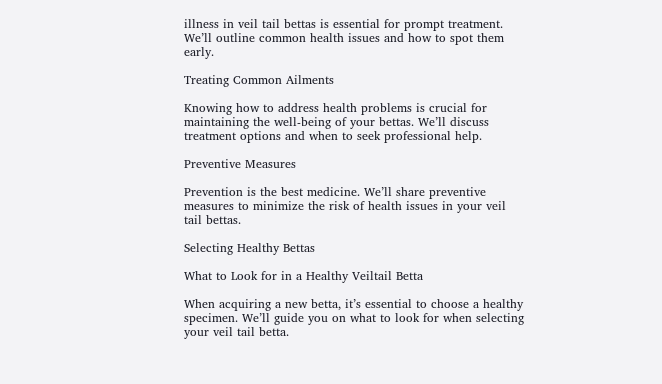illness in veil tail bettas is essential for prompt treatment. We’ll outline common health issues and how to spot them early.

Treating Common Ailments

Knowing how to address health problems is crucial for maintaining the well-being of your bettas. We’ll discuss treatment options and when to seek professional help.

Preventive Measures

Prevention is the best medicine. We’ll share preventive measures to minimize the risk of health issues in your veil tail bettas.

Selecting Healthy Bettas

What to Look for in a Healthy Veiltail Betta

When acquiring a new betta, it’s essential to choose a healthy specimen. We’ll guide you on what to look for when selecting your veil tail betta.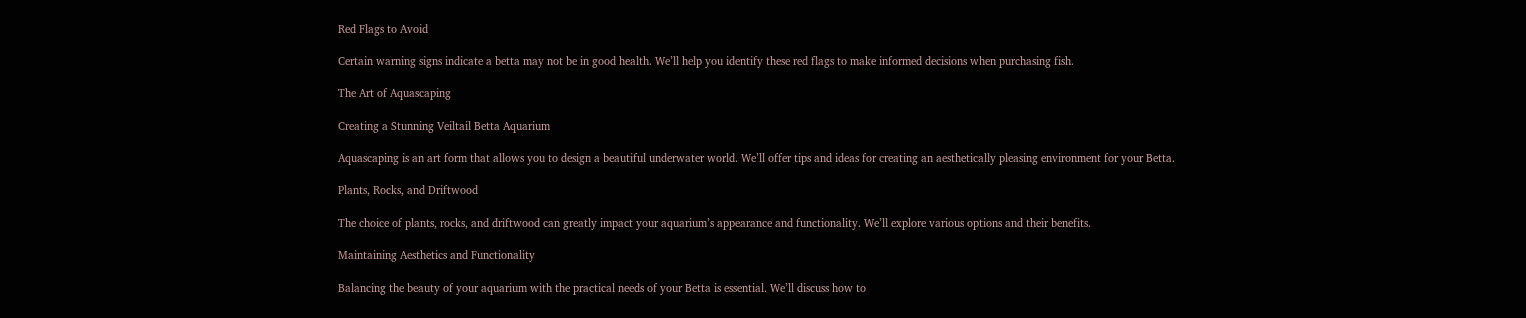Red Flags to Avoid

Certain warning signs indicate a betta may not be in good health. We’ll help you identify these red flags to make informed decisions when purchasing fish.

The Art of Aquascaping

Creating a Stunning Veiltail Betta Aquarium

Aquascaping is an art form that allows you to design a beautiful underwater world. We’ll offer tips and ideas for creating an aesthetically pleasing environment for your Betta.

Plants, Rocks, and Driftwood

The choice of plants, rocks, and driftwood can greatly impact your aquarium’s appearance and functionality. We’ll explore various options and their benefits.

Maintaining Aesthetics and Functionality

Balancing the beauty of your aquarium with the practical needs of your Betta is essential. We’ll discuss how to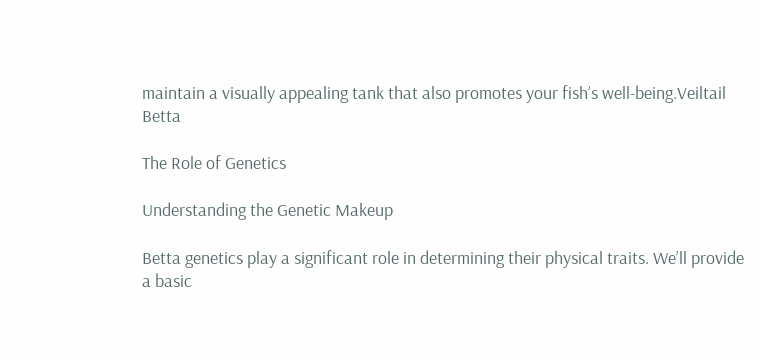maintain a visually appealing tank that also promotes your fish’s well-being.Veiltail Betta

The Role of Genetics

Understanding the Genetic Makeup

Betta genetics play a significant role in determining their physical traits. We’ll provide a basic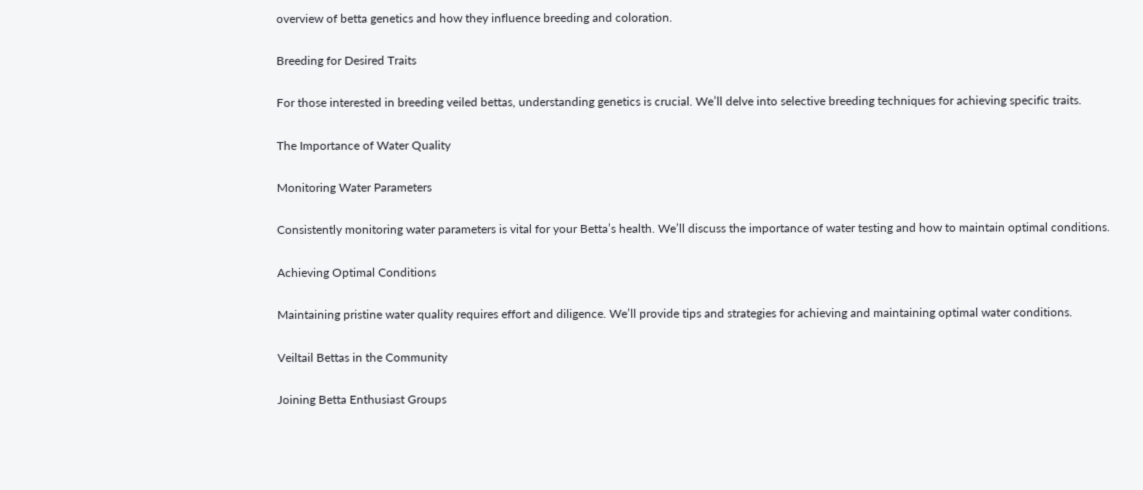overview of betta genetics and how they influence breeding and coloration.

Breeding for Desired Traits

For those interested in breeding veiled bettas, understanding genetics is crucial. We’ll delve into selective breeding techniques for achieving specific traits.

The Importance of Water Quality

Monitoring Water Parameters

Consistently monitoring water parameters is vital for your Betta’s health. We’ll discuss the importance of water testing and how to maintain optimal conditions.

Achieving Optimal Conditions

Maintaining pristine water quality requires effort and diligence. We’ll provide tips and strategies for achieving and maintaining optimal water conditions.

Veiltail Bettas in the Community

Joining Betta Enthusiast Groups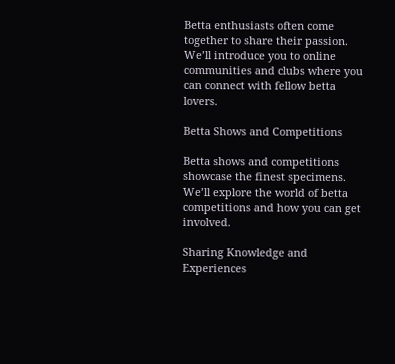Betta enthusiasts often come together to share their passion. We’ll introduce you to online communities and clubs where you can connect with fellow betta lovers.

Betta Shows and Competitions

Betta shows and competitions showcase the finest specimens. We’ll explore the world of betta competitions and how you can get involved.

Sharing Knowledge and Experiences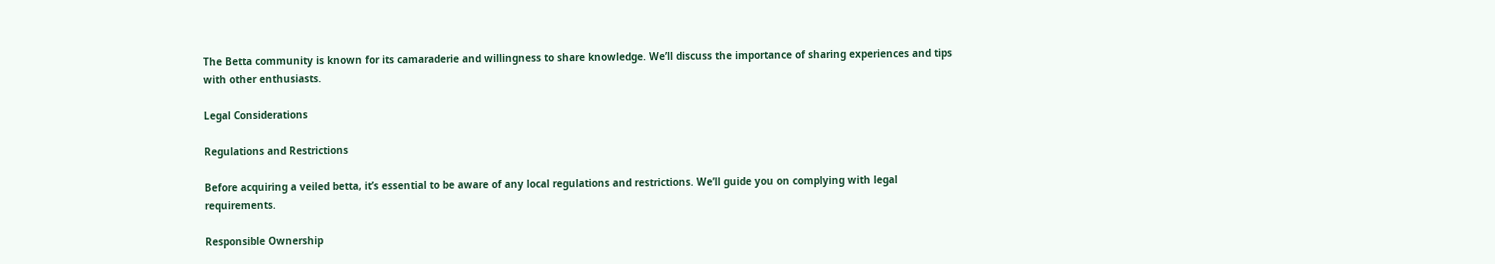The Betta community is known for its camaraderie and willingness to share knowledge. We’ll discuss the importance of sharing experiences and tips with other enthusiasts.

Legal Considerations

Regulations and Restrictions

Before acquiring a veiled betta, it’s essential to be aware of any local regulations and restrictions. We’ll guide you on complying with legal requirements.

Responsible Ownership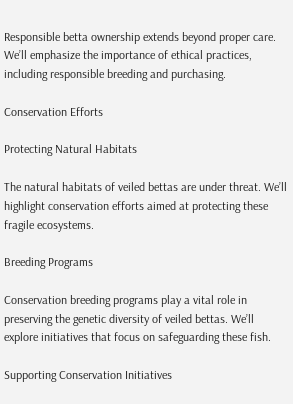Responsible betta ownership extends beyond proper care. We’ll emphasize the importance of ethical practices, including responsible breeding and purchasing.

Conservation Efforts

Protecting Natural Habitats

The natural habitats of veiled bettas are under threat. We’ll highlight conservation efforts aimed at protecting these fragile ecosystems.

Breeding Programs

Conservation breeding programs play a vital role in preserving the genetic diversity of veiled bettas. We’ll explore initiatives that focus on safeguarding these fish.

Supporting Conservation Initiatives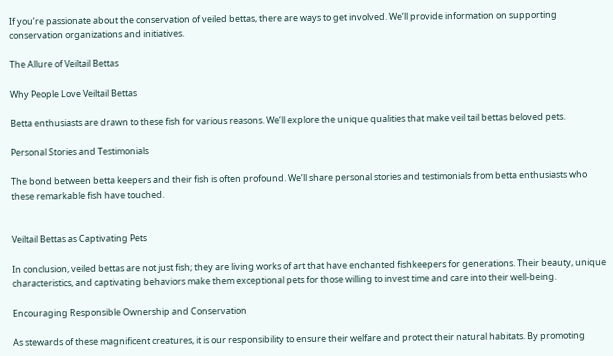If you’re passionate about the conservation of veiled bettas, there are ways to get involved. We’ll provide information on supporting conservation organizations and initiatives.

The Allure of Veiltail Bettas

Why People Love Veiltail Bettas

Betta enthusiasts are drawn to these fish for various reasons. We’ll explore the unique qualities that make veil tail bettas beloved pets.

Personal Stories and Testimonials

The bond between betta keepers and their fish is often profound. We’ll share personal stories and testimonials from betta enthusiasts who these remarkable fish have touched.


Veiltail Bettas as Captivating Pets

In conclusion, veiled bettas are not just fish; they are living works of art that have enchanted fishkeepers for generations. Their beauty, unique characteristics, and captivating behaviors make them exceptional pets for those willing to invest time and care into their well-being.

Encouraging Responsible Ownership and Conservation

As stewards of these magnificent creatures, it is our responsibility to ensure their welfare and protect their natural habitats. By promoting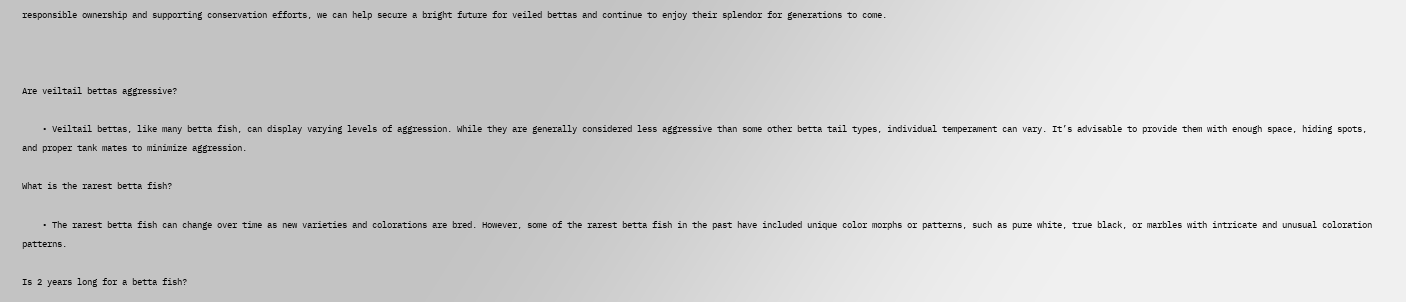responsible ownership and supporting conservation efforts, we can help secure a bright future for veiled bettas and continue to enjoy their splendor for generations to come.



Are veiltail bettas aggressive?

    • Veiltail bettas, like many betta fish, can display varying levels of aggression. While they are generally considered less aggressive than some other betta tail types, individual temperament can vary. It’s advisable to provide them with enough space, hiding spots, and proper tank mates to minimize aggression.

What is the rarest betta fish?

    • The rarest betta fish can change over time as new varieties and colorations are bred. However, some of the rarest betta fish in the past have included unique color morphs or patterns, such as pure white, true black, or marbles with intricate and unusual coloration patterns.

Is 2 years long for a betta fish?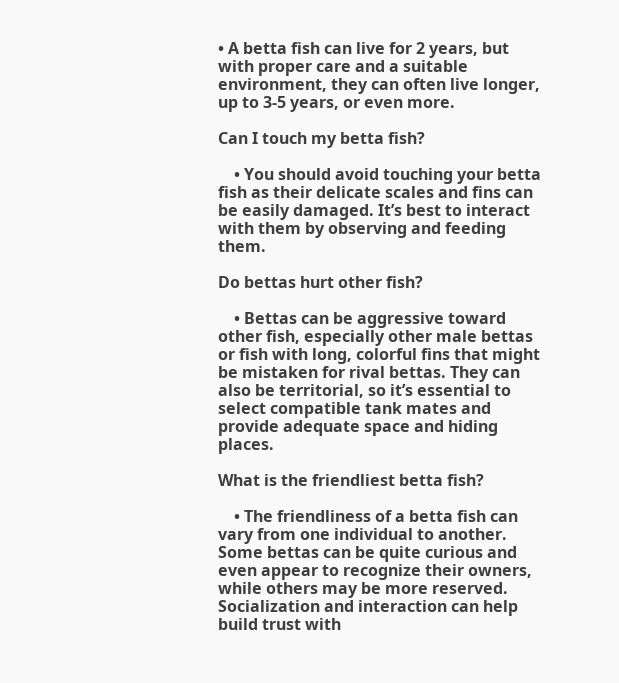• A betta fish can live for 2 years, but with proper care and a suitable environment, they can often live longer, up to 3-5 years, or even more.

Can I touch my betta fish?

    • You should avoid touching your betta fish as their delicate scales and fins can be easily damaged. It’s best to interact with them by observing and feeding them.

Do bettas hurt other fish?

    • Bettas can be aggressive toward other fish, especially other male bettas or fish with long, colorful fins that might be mistaken for rival bettas. They can also be territorial, so it’s essential to select compatible tank mates and provide adequate space and hiding places.

What is the friendliest betta fish?

    • The friendliness of a betta fish can vary from one individual to another. Some bettas can be quite curious and even appear to recognize their owners, while others may be more reserved. Socialization and interaction can help build trust with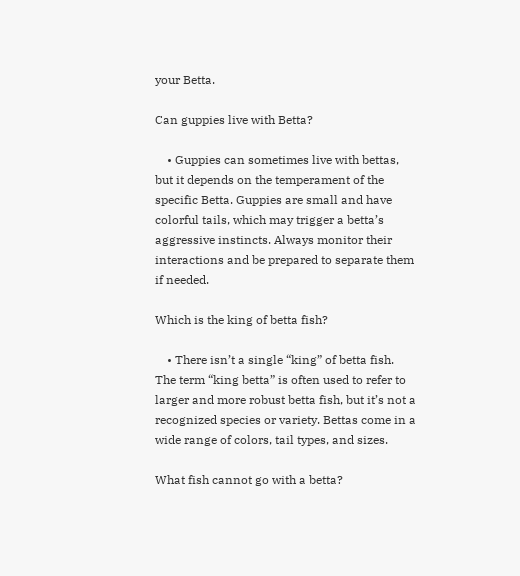your Betta.

Can guppies live with Betta?

    • Guppies can sometimes live with bettas, but it depends on the temperament of the specific Betta. Guppies are small and have colorful tails, which may trigger a betta’s aggressive instincts. Always monitor their interactions and be prepared to separate them if needed.

Which is the king of betta fish?

    • There isn’t a single “king” of betta fish. The term “king betta” is often used to refer to larger and more robust betta fish, but it’s not a recognized species or variety. Bettas come in a wide range of colors, tail types, and sizes.

What fish cannot go with a betta?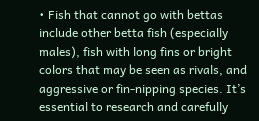• Fish that cannot go with bettas include other betta fish (especially males), fish with long fins or bright colors that may be seen as rivals, and aggressive or fin-nipping species. It’s essential to research and carefully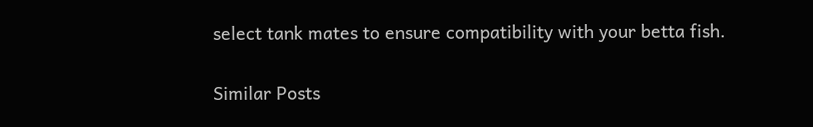select tank mates to ensure compatibility with your betta fish.

Similar Posts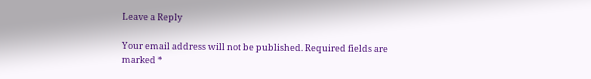Leave a Reply

Your email address will not be published. Required fields are marked *